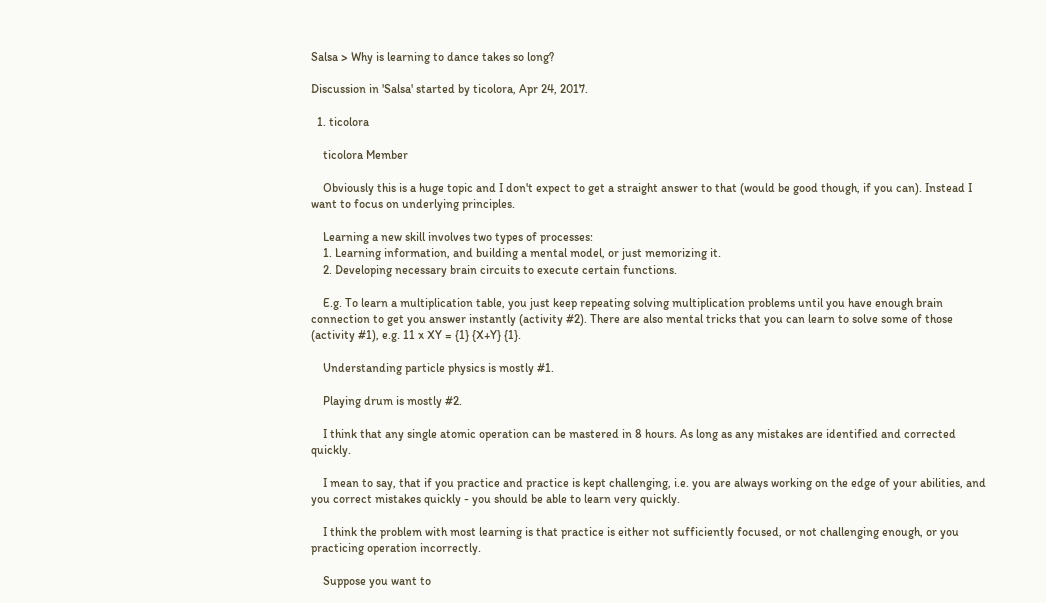Salsa > Why is learning to dance takes so long?

Discussion in 'Salsa' started by ticolora, Apr 24, 2017.

  1. ticolora

    ticolora Member

    Obviously this is a huge topic and I don't expect to get a straight answer to that (would be good though, if you can). Instead I want to focus on underlying principles.

    Learning a new skill involves two types of processes:
    1. Learning information, and building a mental model, or just memorizing it.
    2. Developing necessary brain circuits to execute certain functions.

    E.g. To learn a multiplication table, you just keep repeating solving multiplication problems until you have enough brain connection to get you answer instantly (activity #2). There are also mental tricks that you can learn to solve some of those (activity #1), e.g. 11 x XY = {1} {X+Y} {1}.

    Understanding particle physics is mostly #1.

    Playing drum is mostly #2.

    I think that any single atomic operation can be mastered in 8 hours. As long as any mistakes are identified and corrected quickly.

    I mean to say, that if you practice and practice is kept challenging, i.e. you are always working on the edge of your abilities, and you correct mistakes quickly - you should be able to learn very quickly.

    I think the problem with most learning is that practice is either not sufficiently focused, or not challenging enough, or you practicing operation incorrectly.

    Suppose you want to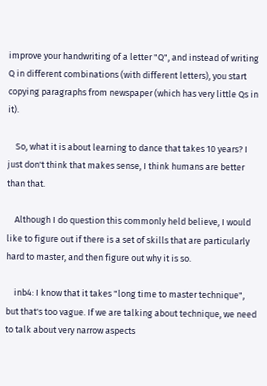improve your handwriting of a letter "Q", and instead of writing Q in different combinations (with different letters), you start copying paragraphs from newspaper (which has very little Qs in it).

    So, what it is about learning to dance that takes 10 years? I just don't think that makes sense, I think humans are better than that.

    Although I do question this commonly held believe, I would like to figure out if there is a set of skills that are particularly hard to master, and then figure out why it is so.

    inb4: I know that it takes "long time to master technique", but that's too vague. If we are talking about technique, we need to talk about very narrow aspects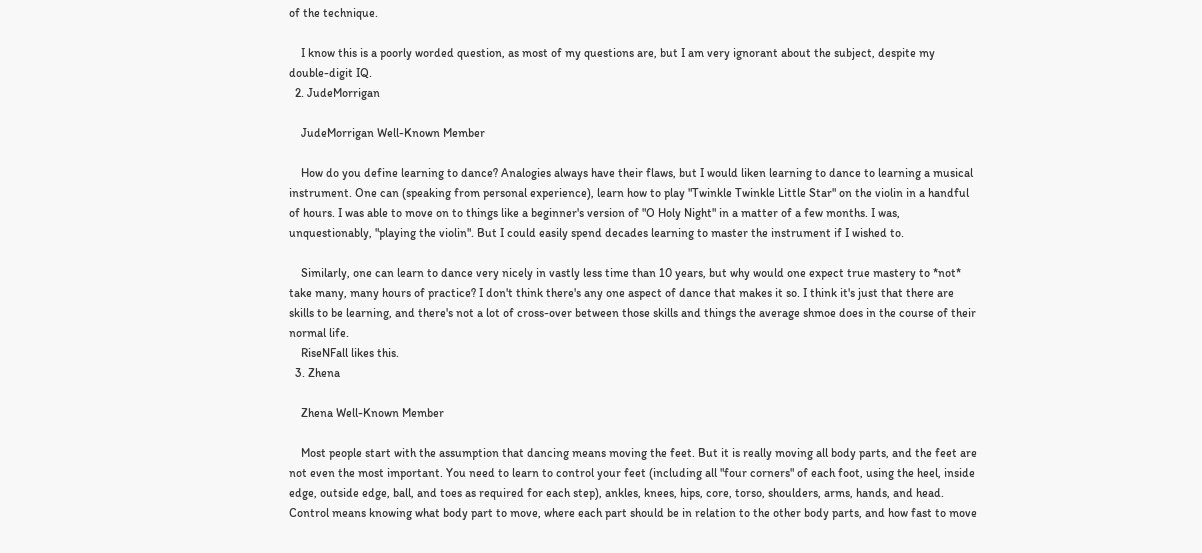of the technique.

    I know this is a poorly worded question, as most of my questions are, but I am very ignorant about the subject, despite my double-digit IQ.
  2. JudeMorrigan

    JudeMorrigan Well-Known Member

    How do you define learning to dance? Analogies always have their flaws, but I would liken learning to dance to learning a musical instrument. One can (speaking from personal experience), learn how to play "Twinkle Twinkle Little Star" on the violin in a handful of hours. I was able to move on to things like a beginner's version of "O Holy Night" in a matter of a few months. I was, unquestionably, "playing the violin". But I could easily spend decades learning to master the instrument if I wished to.

    Similarly, one can learn to dance very nicely in vastly less time than 10 years, but why would one expect true mastery to *not* take many, many hours of practice? I don't think there's any one aspect of dance that makes it so. I think it's just that there are skills to be learning, and there's not a lot of cross-over between those skills and things the average shmoe does in the course of their normal life.
    RiseNFall likes this.
  3. Zhena

    Zhena Well-Known Member

    Most people start with the assumption that dancing means moving the feet. But it is really moving all body parts, and the feet are not even the most important. You need to learn to control your feet (including all "four corners" of each foot, using the heel, inside edge, outside edge, ball, and toes as required for each step), ankles, knees, hips, core, torso, shoulders, arms, hands, and head. Control means knowing what body part to move, where each part should be in relation to the other body parts, and how fast to move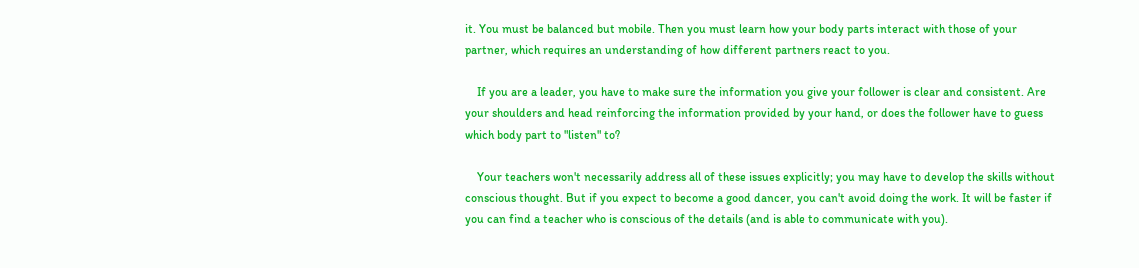it. You must be balanced but mobile. Then you must learn how your body parts interact with those of your partner, which requires an understanding of how different partners react to you.

    If you are a leader, you have to make sure the information you give your follower is clear and consistent. Are your shoulders and head reinforcing the information provided by your hand, or does the follower have to guess which body part to "listen" to?

    Your teachers won't necessarily address all of these issues explicitly; you may have to develop the skills without conscious thought. But if you expect to become a good dancer, you can't avoid doing the work. It will be faster if you can find a teacher who is conscious of the details (and is able to communicate with you).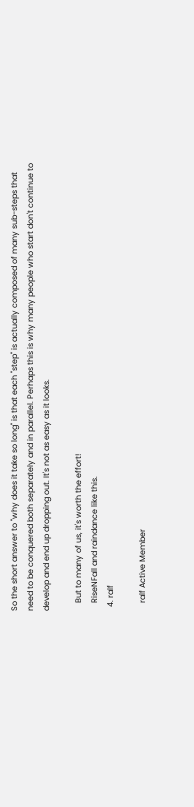So the short answer to "why does it take so long" is that each "step" is actually composed of many sub-steps that need to be conquered both separately and in parallel. Perhaps this is why many people who start don't continue to develop and end up dropping out. It's not as easy as it looks.

    But to many of us, it's worth the effort!
    RiseNFall and raindance like this.
  4. ralf

    ralf Active Member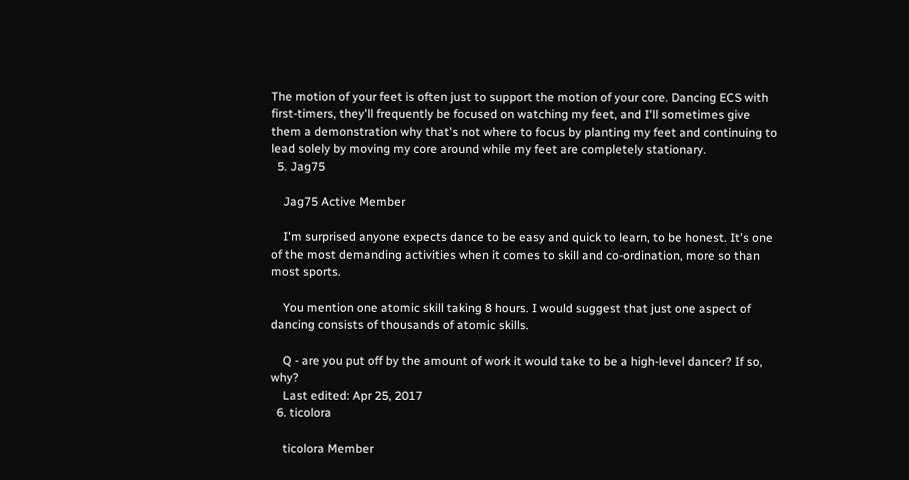The motion of your feet is often just to support the motion of your core. Dancing ECS with first-timers, they'll frequently be focused on watching my feet, and I'll sometimes give them a demonstration why that's not where to focus by planting my feet and continuing to lead solely by moving my core around while my feet are completely stationary.
  5. Jag75

    Jag75 Active Member

    I'm surprised anyone expects dance to be easy and quick to learn, to be honest. It's one of the most demanding activities when it comes to skill and co-ordination, more so than most sports.

    You mention one atomic skill taking 8 hours. I would suggest that just one aspect of dancing consists of thousands of atomic skills.

    Q - are you put off by the amount of work it would take to be a high-level dancer? If so, why?
    Last edited: Apr 25, 2017
  6. ticolora

    ticolora Member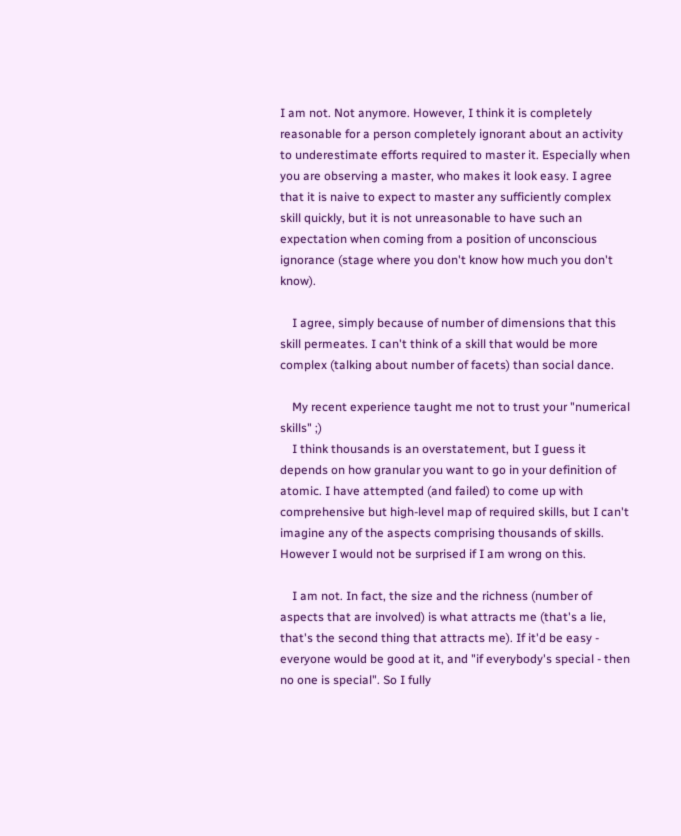I am not. Not anymore. However, I think it is completely reasonable for a person completely ignorant about an activity to underestimate efforts required to master it. Especially when you are observing a master, who makes it look easy. I agree that it is naive to expect to master any sufficiently complex skill quickly, but it is not unreasonable to have such an expectation when coming from a position of unconscious ignorance (stage where you don't know how much you don't know).

    I agree, simply because of number of dimensions that this skill permeates. I can't think of a skill that would be more complex (talking about number of facets) than social dance.

    My recent experience taught me not to trust your "numerical skills" ;)
    I think thousands is an overstatement, but I guess it depends on how granular you want to go in your definition of atomic. I have attempted (and failed) to come up with comprehensive but high-level map of required skills, but I can't imagine any of the aspects comprising thousands of skills. However I would not be surprised if I am wrong on this.

    I am not. In fact, the size and the richness (number of aspects that are involved) is what attracts me (that's a lie, that's the second thing that attracts me). If it'd be easy - everyone would be good at it, and "if everybody's special - then no one is special". So I fully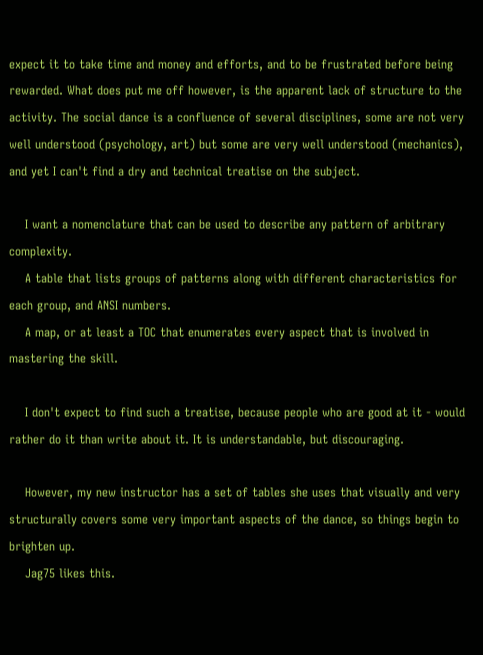expect it to take time and money and efforts, and to be frustrated before being rewarded. What does put me off however, is the apparent lack of structure to the activity. The social dance is a confluence of several disciplines, some are not very well understood (psychology, art) but some are very well understood (mechanics), and yet I can't find a dry and technical treatise on the subject.

    I want a nomenclature that can be used to describe any pattern of arbitrary complexity.
    A table that lists groups of patterns along with different characteristics for each group, and ANSI numbers.
    A map, or at least a TOC that enumerates every aspect that is involved in mastering the skill.

    I don't expect to find such a treatise, because people who are good at it - would rather do it than write about it. It is understandable, but discouraging.

    However, my new instructor has a set of tables she uses that visually and very structurally covers some very important aspects of the dance, so things begin to brighten up.
    Jag75 likes this.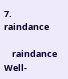7. raindance

    raindance Well-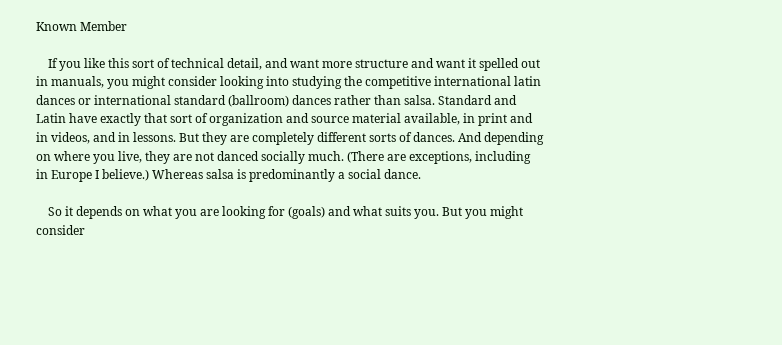Known Member

    If you like this sort of technical detail, and want more structure and want it spelled out in manuals, you might consider looking into studying the competitive international latin dances or international standard (ballroom) dances rather than salsa. Standard and Latin have exactly that sort of organization and source material available, in print and in videos, and in lessons. But they are completely different sorts of dances. And depending on where you live, they are not danced socially much. (There are exceptions, including in Europe I believe.) Whereas salsa is predominantly a social dance.

    So it depends on what you are looking for (goals) and what suits you. But you might consider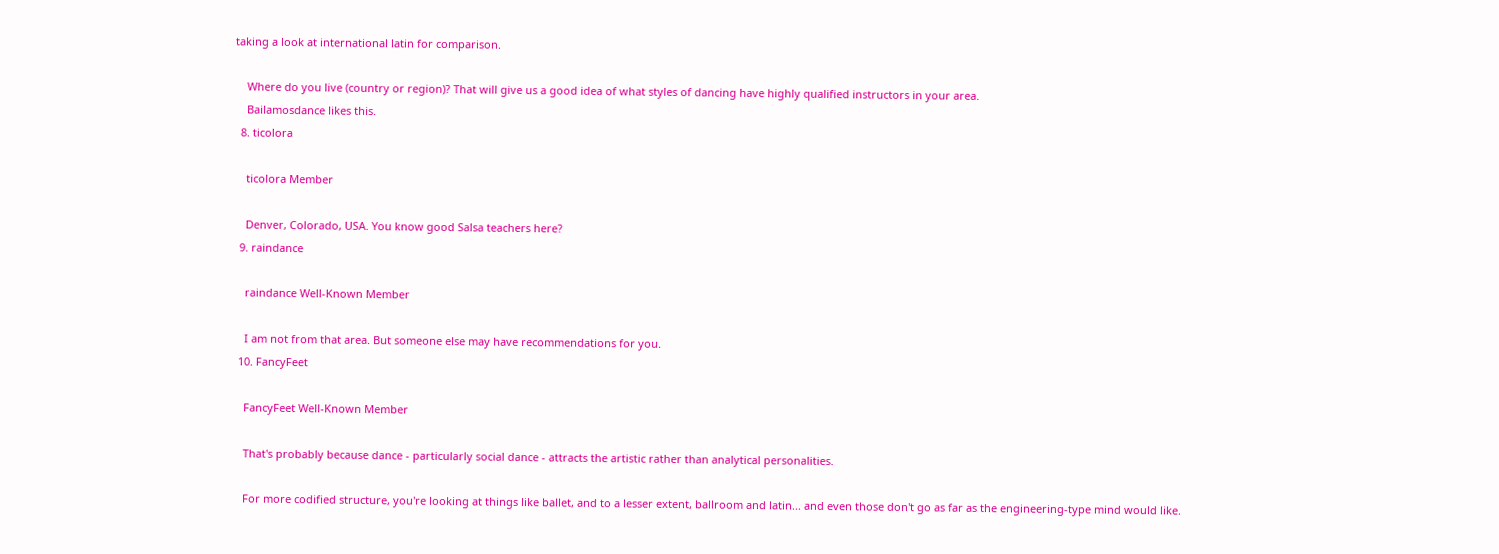taking a look at international latin for comparison.

    Where do you live (country or region)? That will give us a good idea of what styles of dancing have highly qualified instructors in your area.
    Bailamosdance likes this.
  8. ticolora

    ticolora Member

    Denver, Colorado, USA. You know good Salsa teachers here?
  9. raindance

    raindance Well-Known Member

    I am not from that area. But someone else may have recommendations for you.
  10. FancyFeet

    FancyFeet Well-Known Member

    That's probably because dance - particularly social dance - attracts the artistic rather than analytical personalities.

    For more codified structure, you're looking at things like ballet, and to a lesser extent, ballroom and latin... and even those don't go as far as the engineering-type mind would like.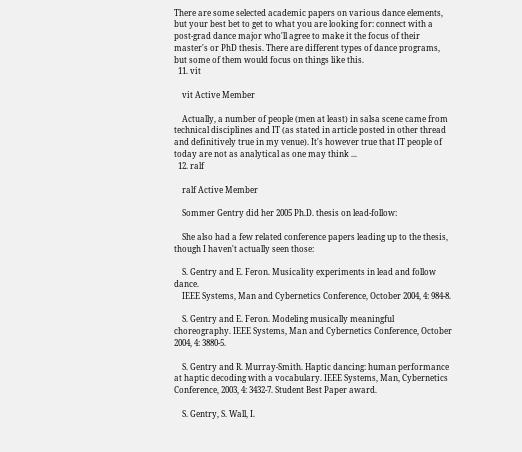There are some selected academic papers on various dance elements, but your best bet to get to what you are looking for: connect with a post-grad dance major who'll agree to make it the focus of their master's or PhD thesis. There are different types of dance programs, but some of them would focus on things like this.
  11. vit

    vit Active Member

    Actually, a number of people (men at least) in salsa scene came from technical disciplines and IT (as stated in article posted in other thread and definitively true in my venue). It's however true that IT people of today are not as analytical as one may think ...
  12. ralf

    ralf Active Member

    Sommer Gentry did her 2005 Ph.D. thesis on lead-follow:

    She also had a few related conference papers leading up to the thesis, though I haven't actually seen those:

    S. Gentry and E. Feron. Musicality experiments in lead and follow dance.
    IEEE Systems, Man and Cybernetics Conference, October 2004, 4: 984-8.

    S. Gentry and E. Feron. Modeling musically meaningful choreography. IEEE Systems, Man and Cybernetics Conference, October 2004, 4: 3880-5.

    S. Gentry and R. Murray-Smith. Haptic dancing: human performance at haptic decoding with a vocabulary. IEEE Systems, Man, Cybernetics Conference, 2003, 4: 3432-7. Student Best Paper award.

    S. Gentry, S. Wall, I.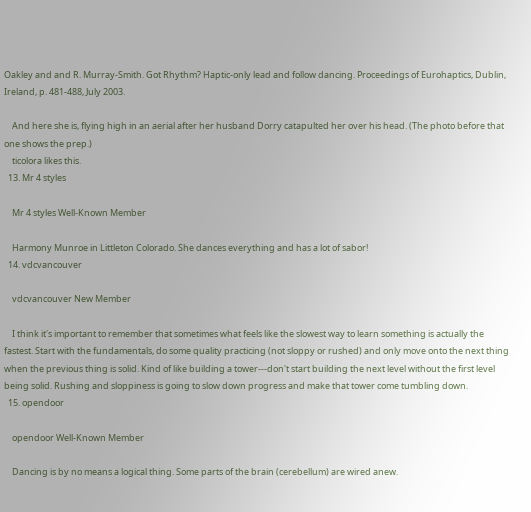Oakley and and R. Murray-Smith. Got Rhythm? Haptic-only lead and follow dancing. Proceedings of Eurohaptics, Dublin, Ireland, p. 481-488, July 2003.

    And here she is, flying high in an aerial after her husband Dorry catapulted her over his head. (The photo before that one shows the prep.)
    ticolora likes this.
  13. Mr 4 styles

    Mr 4 styles Well-Known Member

    Harmony Munroe in Littleton Colorado. She dances everything and has a lot of sabor!
  14. vdcvancouver

    vdcvancouver New Member

    I think it's important to remember that sometimes what feels like the slowest way to learn something is actually the fastest. Start with the fundamentals, do some quality practicing (not sloppy or rushed) and only move onto the next thing when the previous thing is solid. Kind of like building a tower---don't start building the next level without the first level being solid. Rushing and sloppiness is going to slow down progress and make that tower come tumbling down.
  15. opendoor

    opendoor Well-Known Member

    Dancing is by no means a logical thing. Some parts of the brain (cerebellum) are wired anew.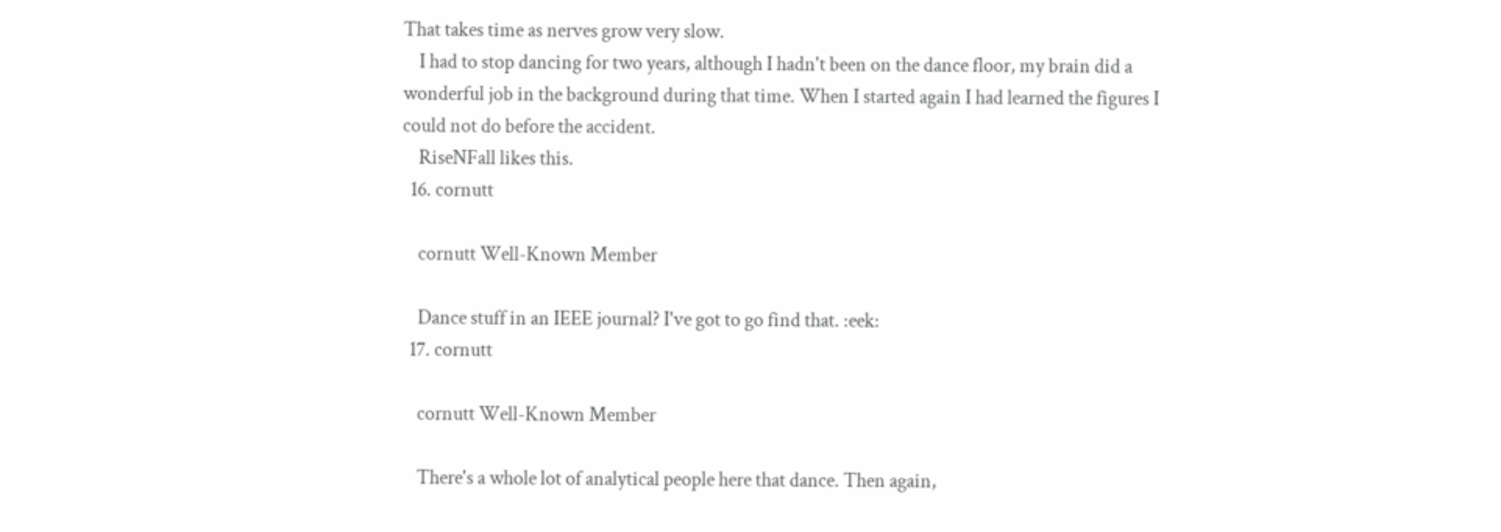That takes time as nerves grow very slow.
    I had to stop dancing for two years, although I hadn't been on the dance floor, my brain did a wonderful job in the background during that time. When I started again I had learned the figures I could not do before the accident.
    RiseNFall likes this.
  16. cornutt

    cornutt Well-Known Member

    Dance stuff in an IEEE journal? I've got to go find that. :eek:
  17. cornutt

    cornutt Well-Known Member

    There's a whole lot of analytical people here that dance. Then again,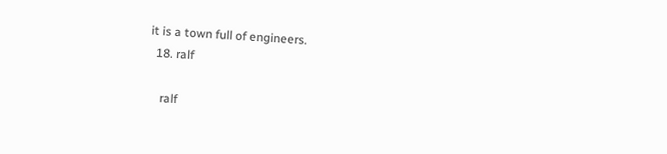it is a town full of engineers.
  18. ralf

    ralf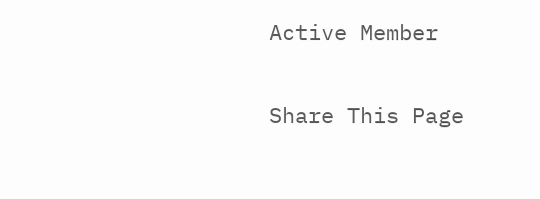Active Member

Share This Page